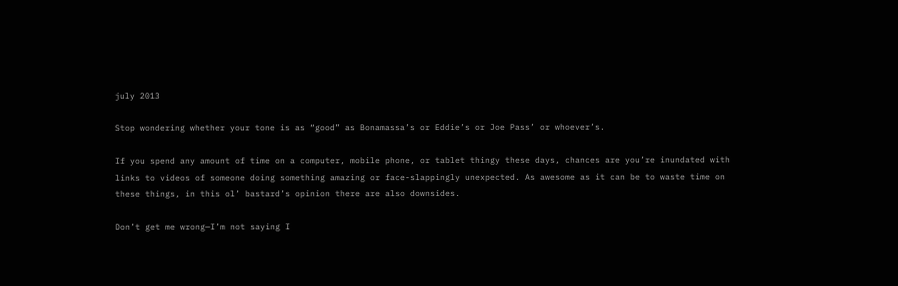july 2013

Stop wondering whether your tone is as “good” as Bonamassa’s or Eddie’s or Joe Pass’ or whoever’s.

If you spend any amount of time on a computer, mobile phone, or tablet thingy these days, chances are you’re inundated with links to videos of someone doing something amazing or face-slappingly unexpected. As awesome as it can be to waste time on these things, in this ol’ bastard’s opinion there are also downsides.

Don’t get me wrong—I’m not saying I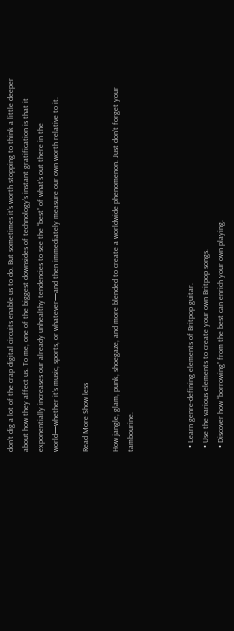don’t dig a lot of the crap digital circuits enable us to do. But sometimes it’s worth stopping to think a little deeper about how they affect us. To me, one of the biggest downsides of technology’s instant gratification is that it exponentially increases our already unhealthy tendencies to see the “best” of what’s out there in the world—whether it’s music, sports, or whatever—and then immediately measure our own worth relative to it.

Read More Show less

How jangle, glam, punk, shoegaze, and more blended to create a worldwide phenomenon. Just don’t forget your tambourine.



  • Learn genre-defining elements of Britpop guitar.
  • Use the various elements to create your own Britpop songs.
  • Discover how “borrowing” from the best can enrich your own playing.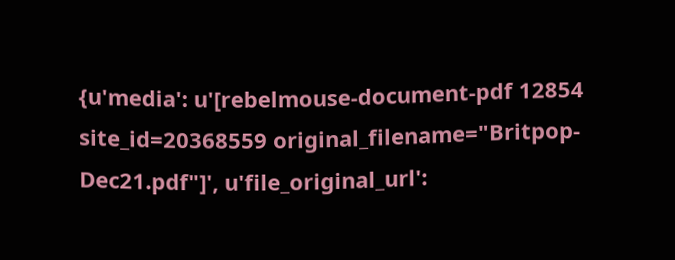{u'media': u'[rebelmouse-document-pdf 12854 site_id=20368559 original_filename="Britpop-Dec21.pdf"]', u'file_original_url':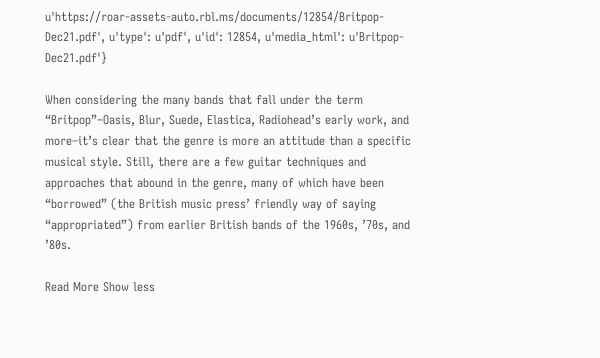u'https://roar-assets-auto.rbl.ms/documents/12854/Britpop-Dec21.pdf', u'type': u'pdf', u'id': 12854, u'media_html': u'Britpop-Dec21.pdf'}

When considering the many bands that fall under the term “Britpop”–Oasis, Blur, Suede, Elastica, Radiohead’s early work, and more–it’s clear that the genre is more an attitude than a specific musical style. Still, there are a few guitar techniques and approaches that abound in the genre, many of which have been “borrowed” (the British music press’ friendly way of saying “appropriated”) from earlier British bands of the 1960s, ’70s, and ’80s.

Read More Show less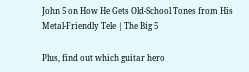John 5 on How He Gets Old-School Tones from His Metal-Friendly Tele | The Big 5

Plus, find out which guitar hero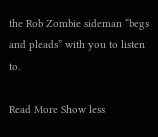the Rob Zombie sideman “begs and pleads” with you to listen to.

Read More Show less